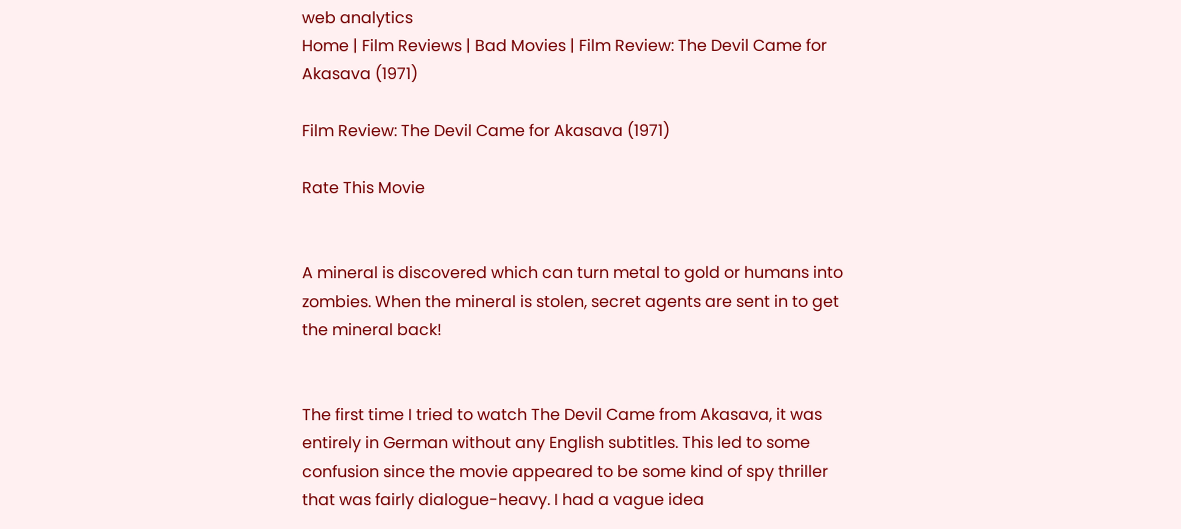web analytics
Home | Film Reviews | Bad Movies | Film Review: The Devil Came for Akasava (1971)

Film Review: The Devil Came for Akasava (1971)

Rate This Movie


A mineral is discovered which can turn metal to gold or humans into zombies. When the mineral is stolen, secret agents are sent in to get the mineral back!


The first time I tried to watch The Devil Came from Akasava, it was entirely in German without any English subtitles. This led to some confusion since the movie appeared to be some kind of spy thriller that was fairly dialogue-heavy. I had a vague idea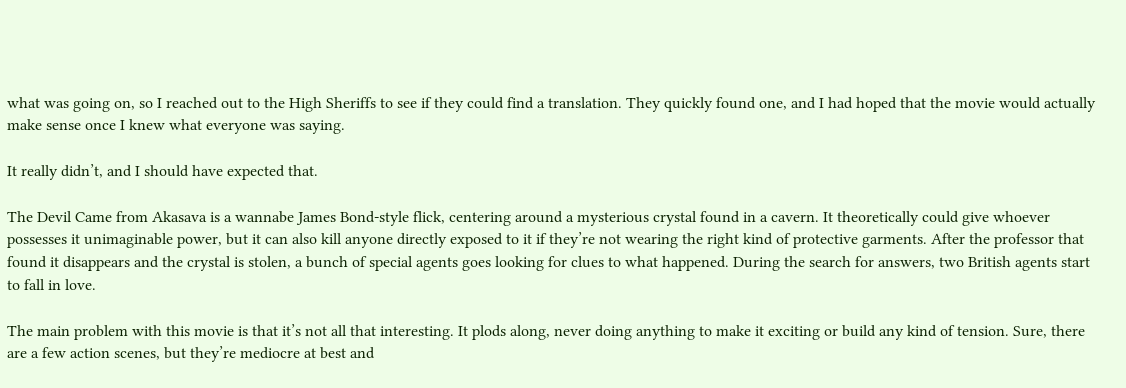what was going on, so I reached out to the High Sheriffs to see if they could find a translation. They quickly found one, and I had hoped that the movie would actually make sense once I knew what everyone was saying.

It really didn’t, and I should have expected that.

The Devil Came from Akasava is a wannabe James Bond-style flick, centering around a mysterious crystal found in a cavern. It theoretically could give whoever possesses it unimaginable power, but it can also kill anyone directly exposed to it if they’re not wearing the right kind of protective garments. After the professor that found it disappears and the crystal is stolen, a bunch of special agents goes looking for clues to what happened. During the search for answers, two British agents start to fall in love.

The main problem with this movie is that it’s not all that interesting. It plods along, never doing anything to make it exciting or build any kind of tension. Sure, there are a few action scenes, but they’re mediocre at best and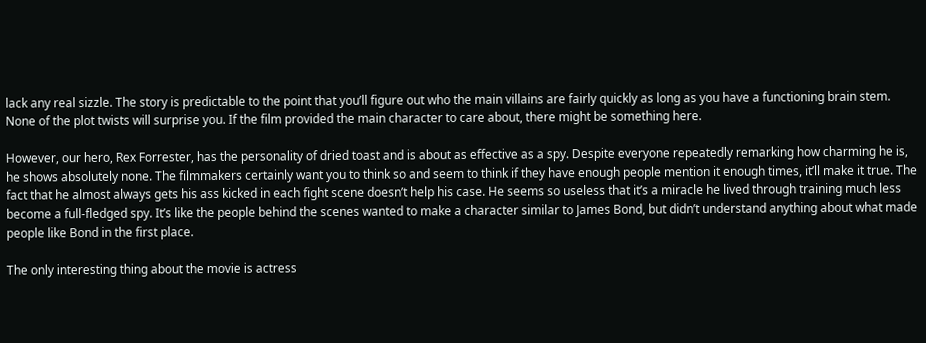lack any real sizzle. The story is predictable to the point that you’ll figure out who the main villains are fairly quickly as long as you have a functioning brain stem. None of the plot twists will surprise you. If the film provided the main character to care about, there might be something here.

However, our hero, Rex Forrester, has the personality of dried toast and is about as effective as a spy. Despite everyone repeatedly remarking how charming he is, he shows absolutely none. The filmmakers certainly want you to think so and seem to think if they have enough people mention it enough times, it’ll make it true. The fact that he almost always gets his ass kicked in each fight scene doesn’t help his case. He seems so useless that it’s a miracle he lived through training much less become a full-fledged spy. It’s like the people behind the scenes wanted to make a character similar to James Bond, but didn’t understand anything about what made people like Bond in the first place.

The only interesting thing about the movie is actress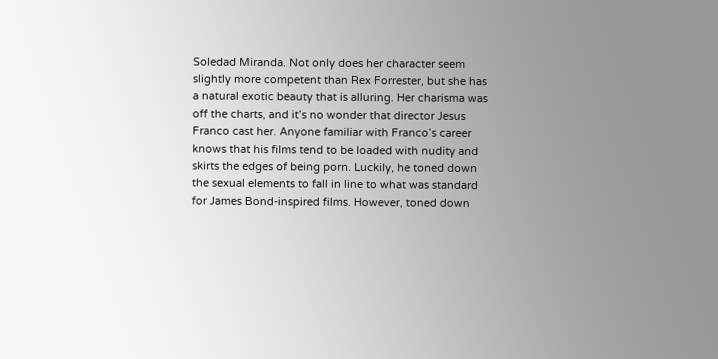Soledad Miranda. Not only does her character seem slightly more competent than Rex Forrester, but she has a natural exotic beauty that is alluring. Her charisma was off the charts, and it’s no wonder that director Jesus Franco cast her. Anyone familiar with Franco’s career knows that his films tend to be loaded with nudity and skirts the edges of being porn. Luckily, he toned down the sexual elements to fall in line to what was standard for James Bond-inspired films. However, toned down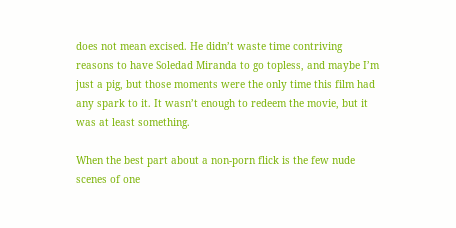does not mean excised. He didn’t waste time contriving reasons to have Soledad Miranda to go topless, and maybe I’m just a pig, but those moments were the only time this film had any spark to it. It wasn’t enough to redeem the movie, but it was at least something.

When the best part about a non-porn flick is the few nude scenes of one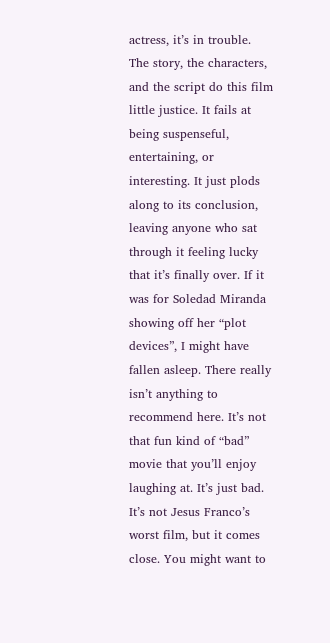actress, it’s in trouble. The story, the characters, and the script do this film little justice. It fails at being suspenseful, entertaining, or interesting. It just plods along to its conclusion, leaving anyone who sat through it feeling lucky that it’s finally over. If it was for Soledad Miranda showing off her “plot devices”, I might have fallen asleep. There really isn’t anything to recommend here. It’s not that fun kind of “bad” movie that you’ll enjoy laughing at. It’s just bad. It’s not Jesus Franco’s worst film, but it comes close. You might want to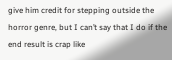give him credit for stepping outside the horror genre, but I can’t say that I do if the end result is crap like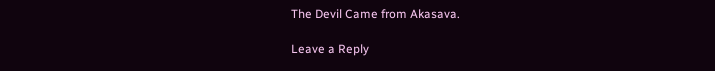The Devil Came from Akasava.

Leave a Reply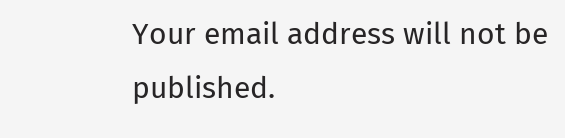Your email address will not be published.